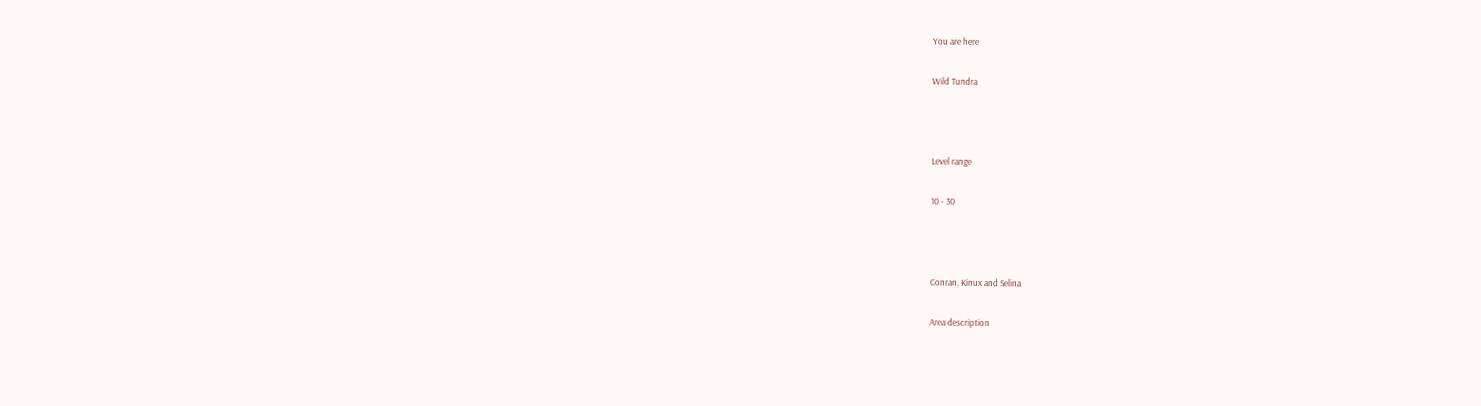You are here

Wild Tundra



Level range

10 - 30



Conran, Kinux and Selina

Area description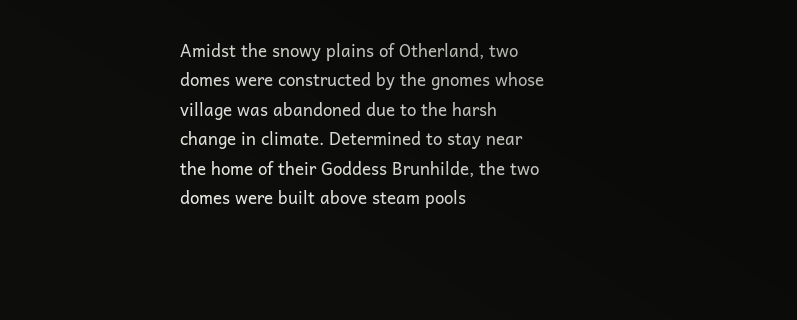Amidst the snowy plains of Otherland, two domes were constructed by the gnomes whose village was abandoned due to the harsh change in climate. Determined to stay near the home of their Goddess Brunhilde, the two domes were built above steam pools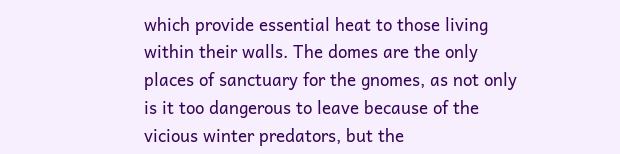which provide essential heat to those living within their walls. The domes are the only places of sanctuary for the gnomes, as not only is it too dangerous to leave because of the vicious winter predators, but the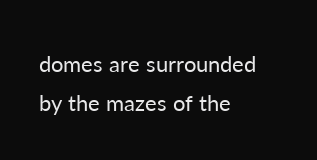domes are surrounded by the mazes of the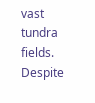vast tundra fields. Despite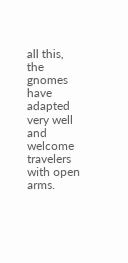all this, the gnomes have adapted very well and welcome travelers with open arms.